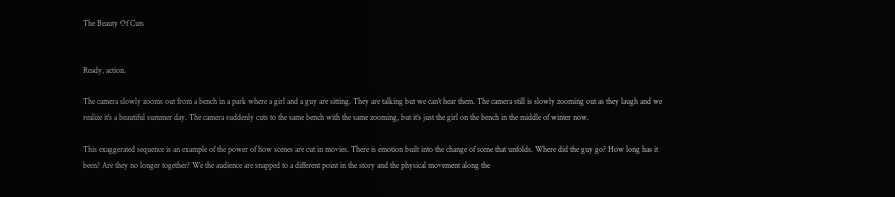The Beauty Of Cuts


Ready, action.

The camera slowly zooms out from a bench in a park where a girl and a guy are sitting. They are talking but we can’t hear them. The camera still is slowly zooming out as they laugh and we realize it’s a beautiful summer day. The camera suddenly cuts to the same bench with the same zooming, but it’s just the girl on the bench in the middle of winter now.

This exaggerated sequence is an example of the power of how scenes are cut in movies. There is emotion built into the change of scene that unfolds. Where did the guy go? How long has it been? Are they no longer together? We the audience are snapped to a different point in the story and the physical movement along the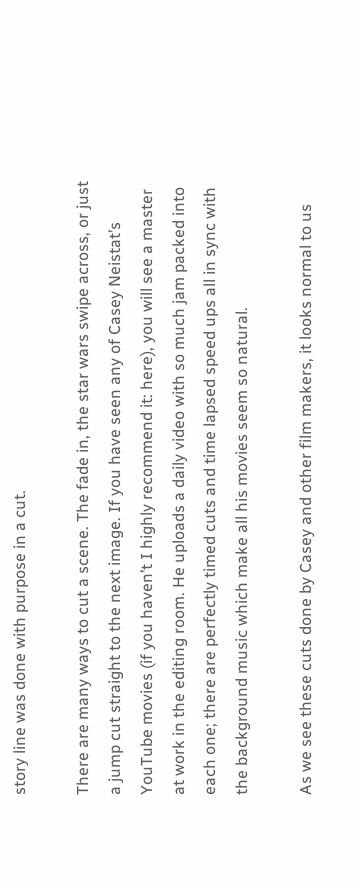story line was done with purpose in a cut.

There are many ways to cut a scene. The fade in, the star wars swipe across, or just a jump cut straight to the next image. If you have seen any of Casey Neistat’s YouTube movies (if you haven’t I highly recommend it: here), you will see a master at work in the editing room. He uploads a daily video with so much jam packed into each one; there are perfectly timed cuts and time lapsed speed ups all in sync with the background music which make all his movies seem so natural.

As we see these cuts done by Casey and other film makers, it looks normal to us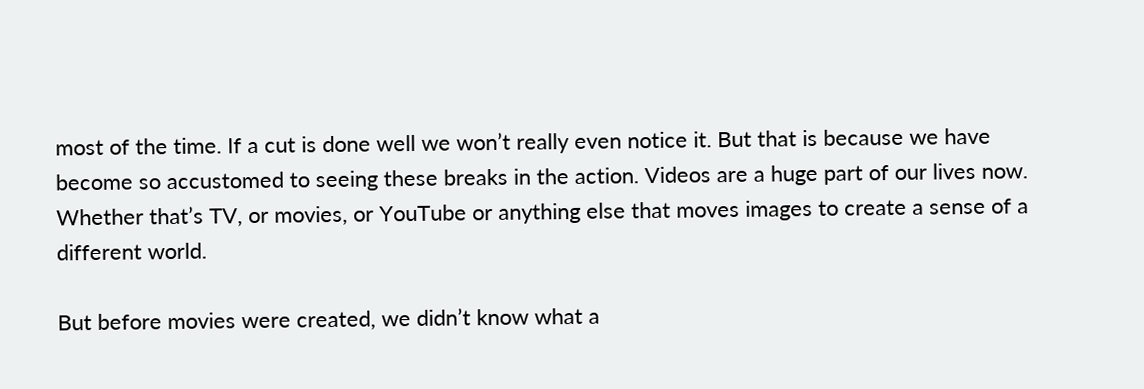most of the time. If a cut is done well we won’t really even notice it. But that is because we have become so accustomed to seeing these breaks in the action. Videos are a huge part of our lives now. Whether that’s TV, or movies, or YouTube or anything else that moves images to create a sense of a different world.

But before movies were created, we didn’t know what a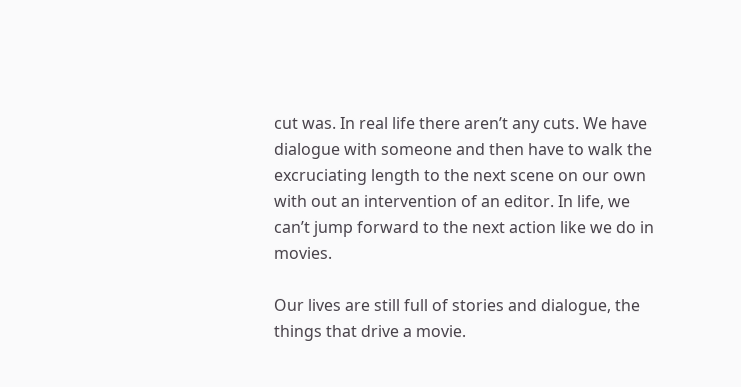cut was. In real life there aren’t any cuts. We have dialogue with someone and then have to walk the excruciating length to the next scene on our own with out an intervention of an editor. In life, we can’t jump forward to the next action like we do in movies.

Our lives are still full of stories and dialogue, the things that drive a movie.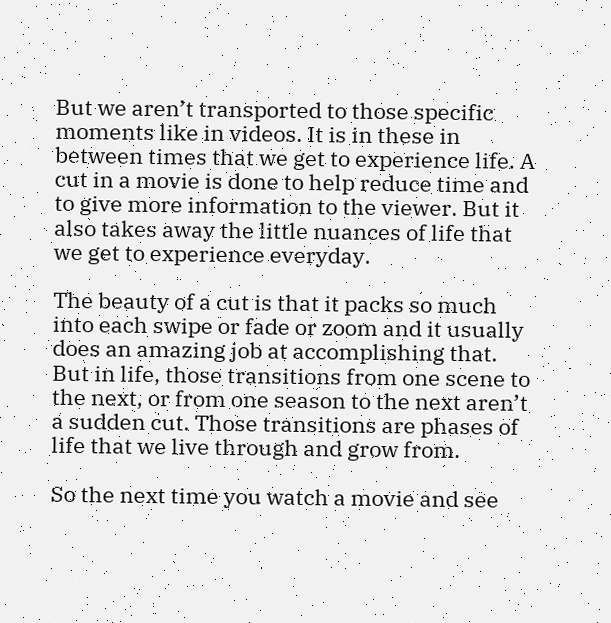But we aren’t transported to those specific moments like in videos. It is in these in between times that we get to experience life. A cut in a movie is done to help reduce time and to give more information to the viewer. But it also takes away the little nuances of life that we get to experience everyday.

The beauty of a cut is that it packs so much into each swipe or fade or zoom and it usually does an amazing job at accomplishing that. But in life, those transitions from one scene to the next, or from one season to the next aren’t a sudden cut. Those transitions are phases of life that we live through and grow from.

So the next time you watch a movie and see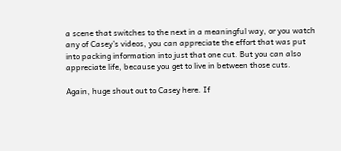a scene that switches to the next in a meaningful way, or you watch any of Casey’s videos, you can appreciate the effort that was put into packing information into just that one cut. But you can also appreciate life, because you get to live in between those cuts.

Again, huge shout out to Casey here. If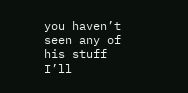you haven’t seen any of his stuff I’ll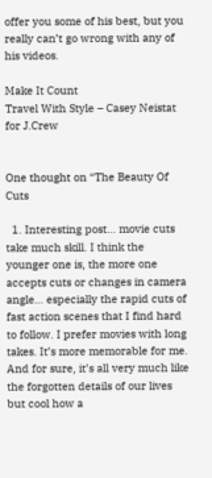offer you some of his best, but you really can’t go wrong with any of his videos.

Make It Count
Travel With Style – Casey Neistat for J.Crew


One thought on “The Beauty Of Cuts

  1. Interesting post… movie cuts take much skill. I think the younger one is, the more one accepts cuts or changes in camera angle… especially the rapid cuts of fast action scenes that I find hard to follow. I prefer movies with long takes. It’s more memorable for me. And for sure, it’s all very much like the forgotten details of our lives but cool how a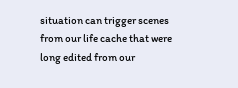situation can trigger scenes from our life cache that were long edited from our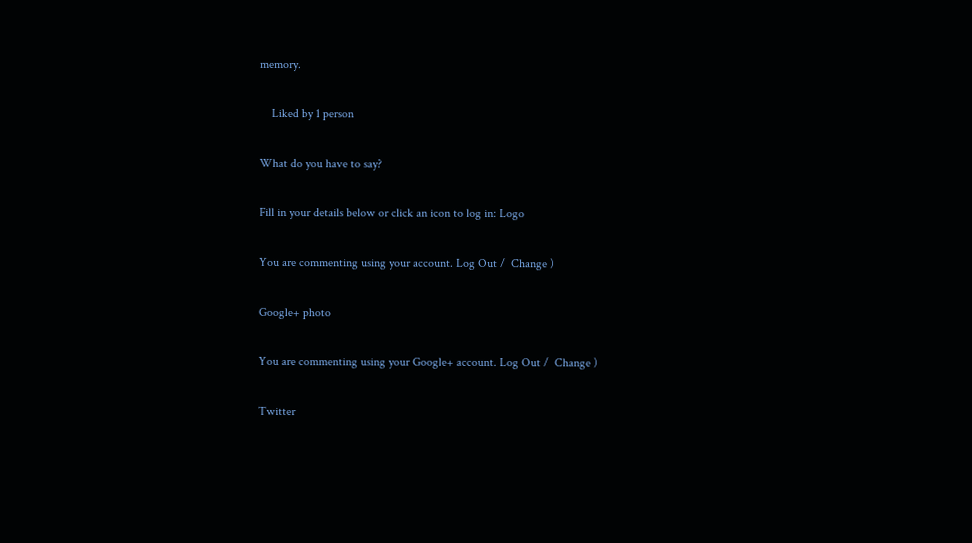memory.

    Liked by 1 person

What do you have to say?

Fill in your details below or click an icon to log in: Logo

You are commenting using your account. Log Out /  Change )

Google+ photo

You are commenting using your Google+ account. Log Out /  Change )

Twitter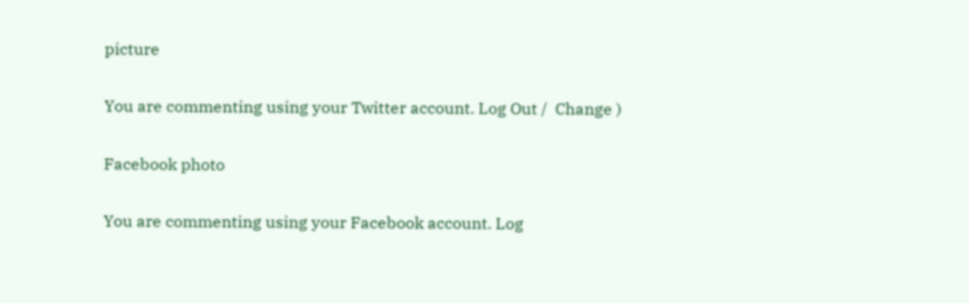picture

You are commenting using your Twitter account. Log Out /  Change )

Facebook photo

You are commenting using your Facebook account. Log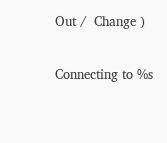Out /  Change )

Connecting to %s